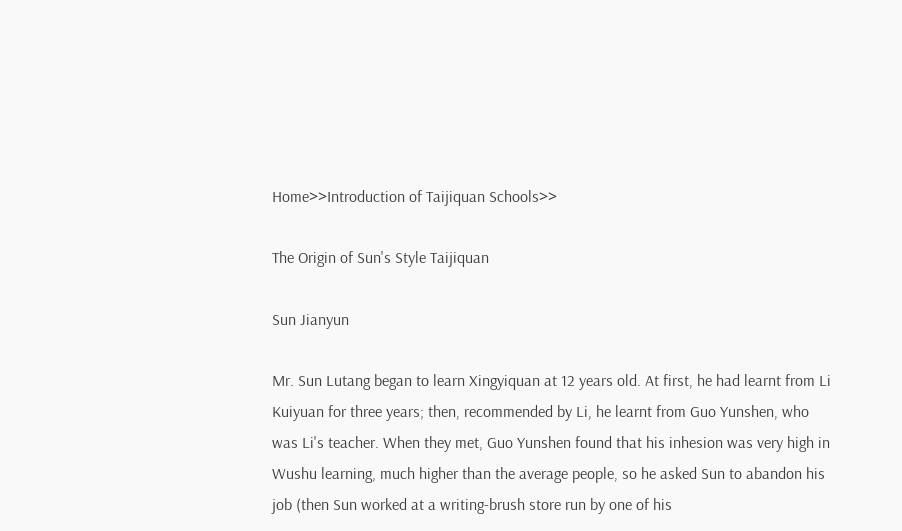Home>>Introduction of Taijiquan Schools>>

The Origin of Sun's Style Taijiquan

Sun Jianyun

Mr. Sun Lutang began to learn Xingyiquan at 12 years old. At first, he had learnt from Li Kuiyuan for three years; then, recommended by Li, he learnt from Guo Yunshen, who was Li's teacher. When they met, Guo Yunshen found that his inhesion was very high in Wushu learning, much higher than the average people, so he asked Sun to abandon his job (then Sun worked at a writing-brush store run by one of his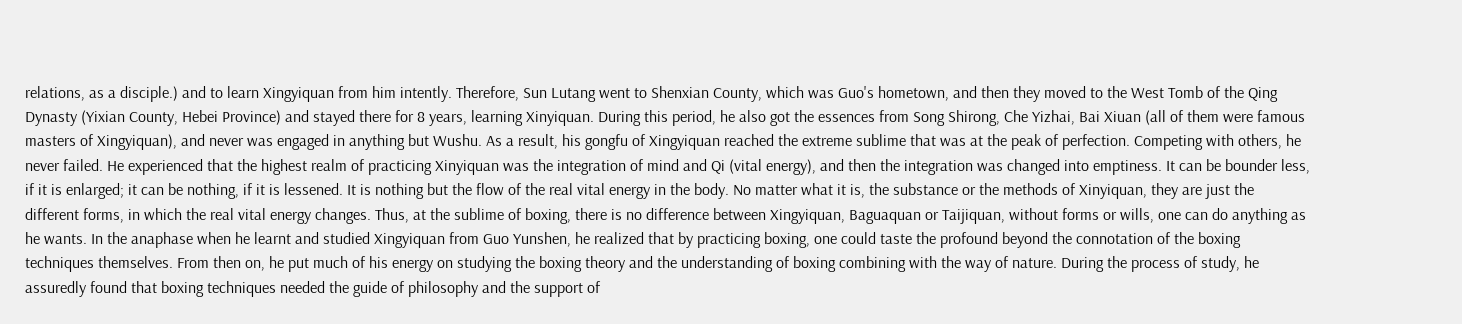relations, as a disciple.) and to learn Xingyiquan from him intently. Therefore, Sun Lutang went to Shenxian County, which was Guo's hometown, and then they moved to the West Tomb of the Qing Dynasty (Yixian County, Hebei Province) and stayed there for 8 years, learning Xinyiquan. During this period, he also got the essences from Song Shirong, Che Yizhai, Bai Xiuan (all of them were famous masters of Xingyiquan), and never was engaged in anything but Wushu. As a result, his gongfu of Xingyiquan reached the extreme sublime that was at the peak of perfection. Competing with others, he never failed. He experienced that the highest realm of practicing Xinyiquan was the integration of mind and Qi (vital energy), and then the integration was changed into emptiness. It can be bounder less, if it is enlarged; it can be nothing, if it is lessened. It is nothing but the flow of the real vital energy in the body. No matter what it is, the substance or the methods of Xinyiquan, they are just the different forms, in which the real vital energy changes. Thus, at the sublime of boxing, there is no difference between Xingyiquan, Baguaquan or Taijiquan, without forms or wills, one can do anything as he wants. In the anaphase when he learnt and studied Xingyiquan from Guo Yunshen, he realized that by practicing boxing, one could taste the profound beyond the connotation of the boxing techniques themselves. From then on, he put much of his energy on studying the boxing theory and the understanding of boxing combining with the way of nature. During the process of study, he assuredly found that boxing techniques needed the guide of philosophy and the support of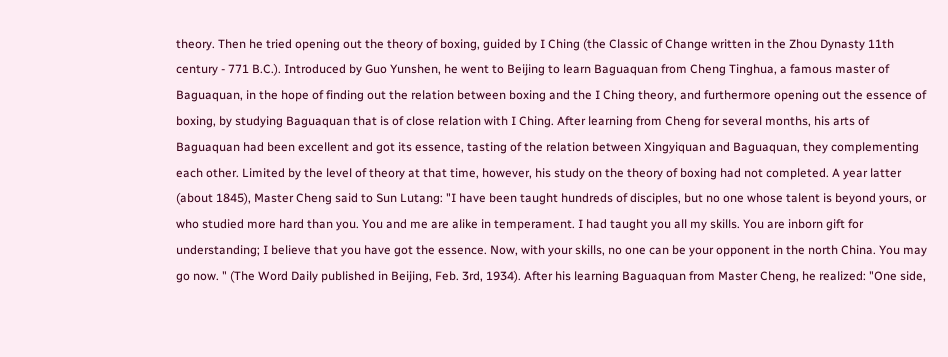theory. Then he tried opening out the theory of boxing, guided by I Ching (the Classic of Change written in the Zhou Dynasty 11th century - 771 B.C.). Introduced by Guo Yunshen, he went to Beijing to learn Baguaquan from Cheng Tinghua, a famous master of Baguaquan, in the hope of finding out the relation between boxing and the I Ching theory, and furthermore opening out the essence of boxing, by studying Baguaquan that is of close relation with I Ching. After learning from Cheng for several months, his arts of Baguaquan had been excellent and got its essence, tasting of the relation between Xingyiquan and Baguaquan, they complementing each other. Limited by the level of theory at that time, however, his study on the theory of boxing had not completed. A year latter (about 1845), Master Cheng said to Sun Lutang: "I have been taught hundreds of disciples, but no one whose talent is beyond yours, or who studied more hard than you. You and me are alike in temperament. I had taught you all my skills. You are inborn gift for understanding; I believe that you have got the essence. Now, with your skills, no one can be your opponent in the north China. You may go now. " (The Word Daily published in Beijing, Feb. 3rd, 1934). After his learning Baguaquan from Master Cheng, he realized: "One side,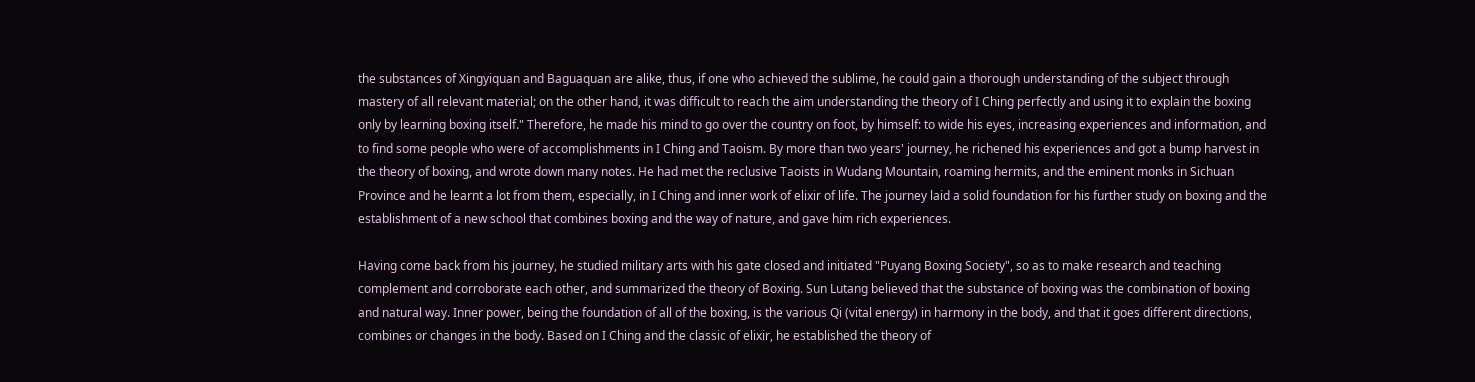the substances of Xingyiquan and Baguaquan are alike, thus, if one who achieved the sublime, he could gain a thorough understanding of the subject through mastery of all relevant material; on the other hand, it was difficult to reach the aim understanding the theory of I Ching perfectly and using it to explain the boxing only by learning boxing itself." Therefore, he made his mind to go over the country on foot, by himself: to wide his eyes, increasing experiences and information, and to find some people who were of accomplishments in I Ching and Taoism. By more than two years' journey, he richened his experiences and got a bump harvest in the theory of boxing, and wrote down many notes. He had met the reclusive Taoists in Wudang Mountain, roaming hermits, and the eminent monks in Sichuan Province and he learnt a lot from them, especially, in I Ching and inner work of elixir of life. The journey laid a solid foundation for his further study on boxing and the establishment of a new school that combines boxing and the way of nature, and gave him rich experiences.

Having come back from his journey, he studied military arts with his gate closed and initiated "Puyang Boxing Society", so as to make research and teaching complement and corroborate each other, and summarized the theory of Boxing. Sun Lutang believed that the substance of boxing was the combination of boxing and natural way. Inner power, being the foundation of all of the boxing, is the various Qi (vital energy) in harmony in the body, and that it goes different directions, combines or changes in the body. Based on I Ching and the classic of elixir, he established the theory of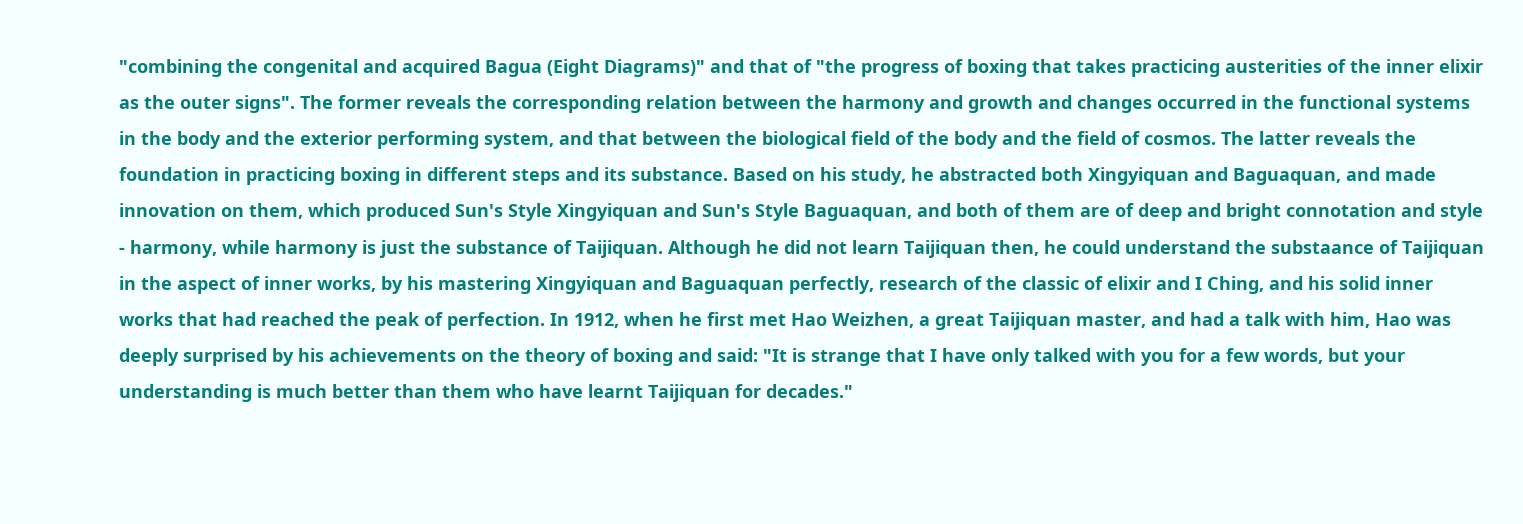"combining the congenital and acquired Bagua (Eight Diagrams)" and that of "the progress of boxing that takes practicing austerities of the inner elixir as the outer signs". The former reveals the corresponding relation between the harmony and growth and changes occurred in the functional systems in the body and the exterior performing system, and that between the biological field of the body and the field of cosmos. The latter reveals the foundation in practicing boxing in different steps and its substance. Based on his study, he abstracted both Xingyiquan and Baguaquan, and made innovation on them, which produced Sun's Style Xingyiquan and Sun's Style Baguaquan, and both of them are of deep and bright connotation and style - harmony, while harmony is just the substance of Taijiquan. Although he did not learn Taijiquan then, he could understand the substaance of Taijiquan in the aspect of inner works, by his mastering Xingyiquan and Baguaquan perfectly, research of the classic of elixir and I Ching, and his solid inner works that had reached the peak of perfection. In 1912, when he first met Hao Weizhen, a great Taijiquan master, and had a talk with him, Hao was deeply surprised by his achievements on the theory of boxing and said: "It is strange that I have only talked with you for a few words, but your understanding is much better than them who have learnt Taijiquan for decades."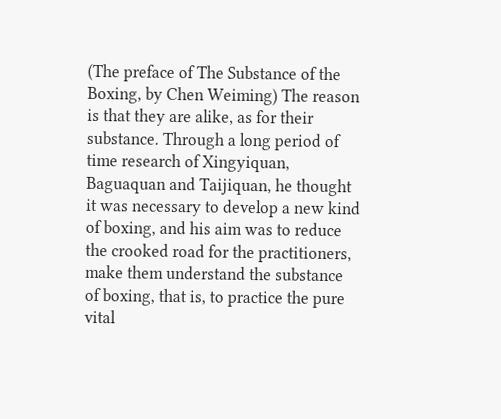(The preface of The Substance of the Boxing, by Chen Weiming) The reason is that they are alike, as for their substance. Through a long period of time research of Xingyiquan, Baguaquan and Taijiquan, he thought it was necessary to develop a new kind of boxing, and his aim was to reduce the crooked road for the practitioners, make them understand the substance of boxing, that is, to practice the pure vital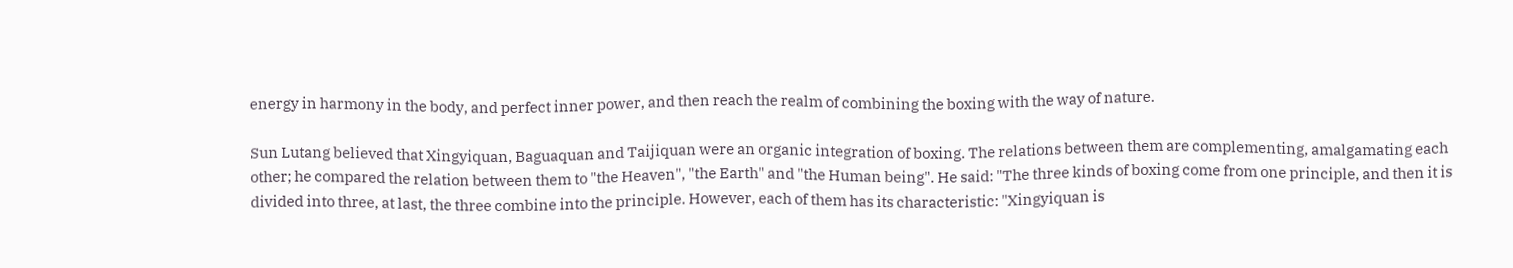energy in harmony in the body, and perfect inner power, and then reach the realm of combining the boxing with the way of nature.

Sun Lutang believed that Xingyiquan, Baguaquan and Taijiquan were an organic integration of boxing. The relations between them are complementing, amalgamating each other; he compared the relation between them to "the Heaven", "the Earth" and "the Human being". He said: "The three kinds of boxing come from one principle, and then it is divided into three, at last, the three combine into the principle. However, each of them has its characteristic: "Xingyiquan is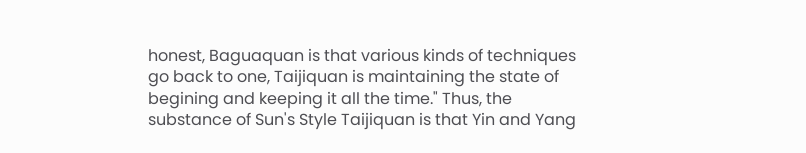honest, Baguaquan is that various kinds of techniques go back to one, Taijiquan is maintaining the state of begining and keeping it all the time." Thus, the substance of Sun's Style Taijiquan is that Yin and Yang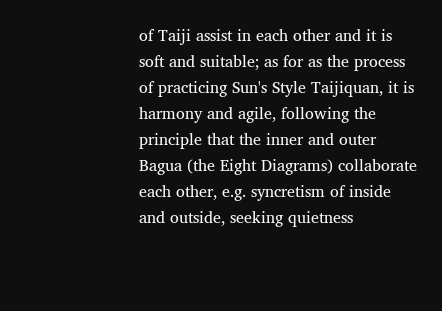of Taiji assist in each other and it is soft and suitable; as for as the process of practicing Sun's Style Taijiquan, it is harmony and agile, following the principle that the inner and outer Bagua (the Eight Diagrams) collaborate each other, e.g. syncretism of inside and outside, seeking quietness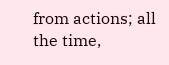from actions; all the time,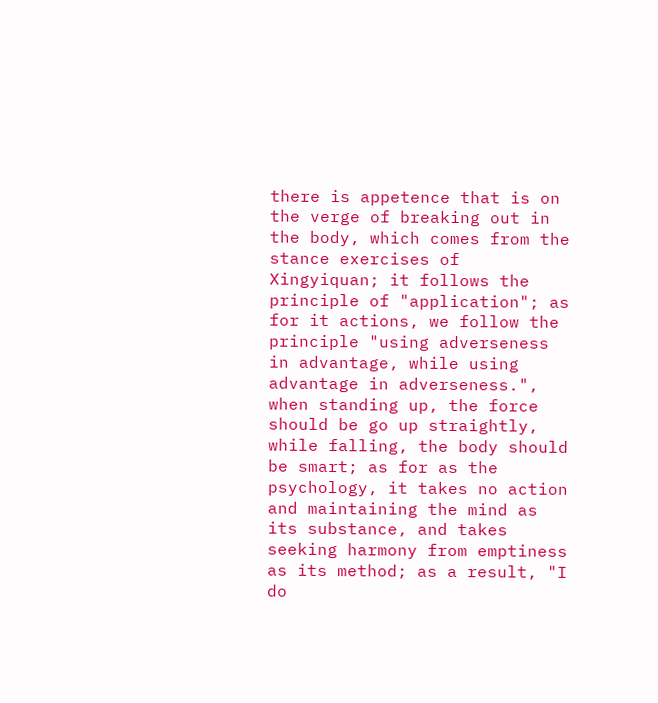there is appetence that is on the verge of breaking out in the body, which comes from the stance exercises of Xingyiquan; it follows the principle of "application"; as for it actions, we follow the principle "using adverseness in advantage, while using advantage in adverseness.", when standing up, the force should be go up straightly, while falling, the body should be smart; as for as the psychology, it takes no action and maintaining the mind as its substance, and takes seeking harmony from emptiness as its method; as a result, "I do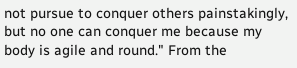not pursue to conquer others painstakingly, but no one can conquer me because my body is agile and round." From the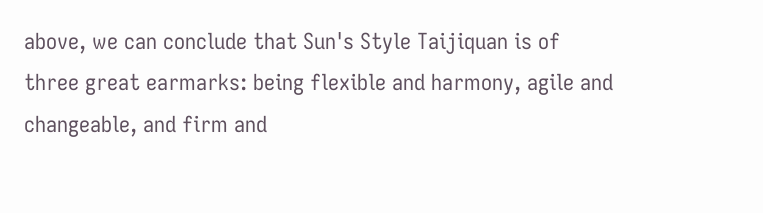above, we can conclude that Sun's Style Taijiquan is of three great earmarks: being flexible and harmony, agile and changeable, and firm and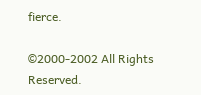fierce.

©2000-2002 All Rights Reserved.